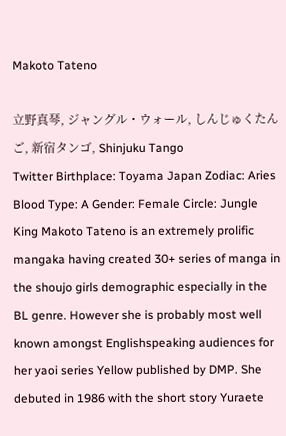Makoto Tateno

立野真琴, ジャングル・ウォール, しんじゅくたんご, 新宿タンゴ, Shinjuku Tango
Twitter Birthplace: Toyama Japan Zodiac: Aries Blood Type: A Gender: Female Circle: Jungle King Makoto Tateno is an extremely prolific mangaka having created 30+ series of manga in the shoujo girls demographic especially in the BL genre. However she is probably most well known amongst Englishspeaking audiences for her yaoi series Yellow published by DMP. She debuted in 1986 with the short story Yuraete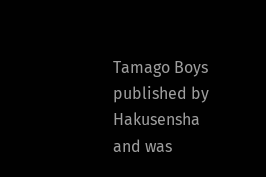Tamago Boys published by Hakusensha and was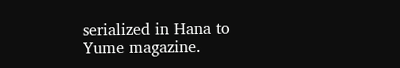serialized in Hana to Yume magazine.